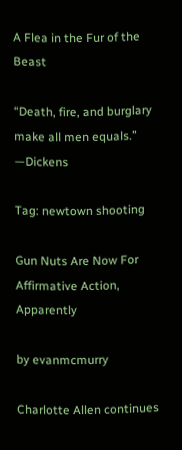A Flea in the Fur of the Beast

“Death, fire, and burglary make all men equals.” —Dickens

Tag: newtown shooting

Gun Nuts Are Now For Affirmative Action, Apparently

by evanmcmurry

Charlotte Allen continues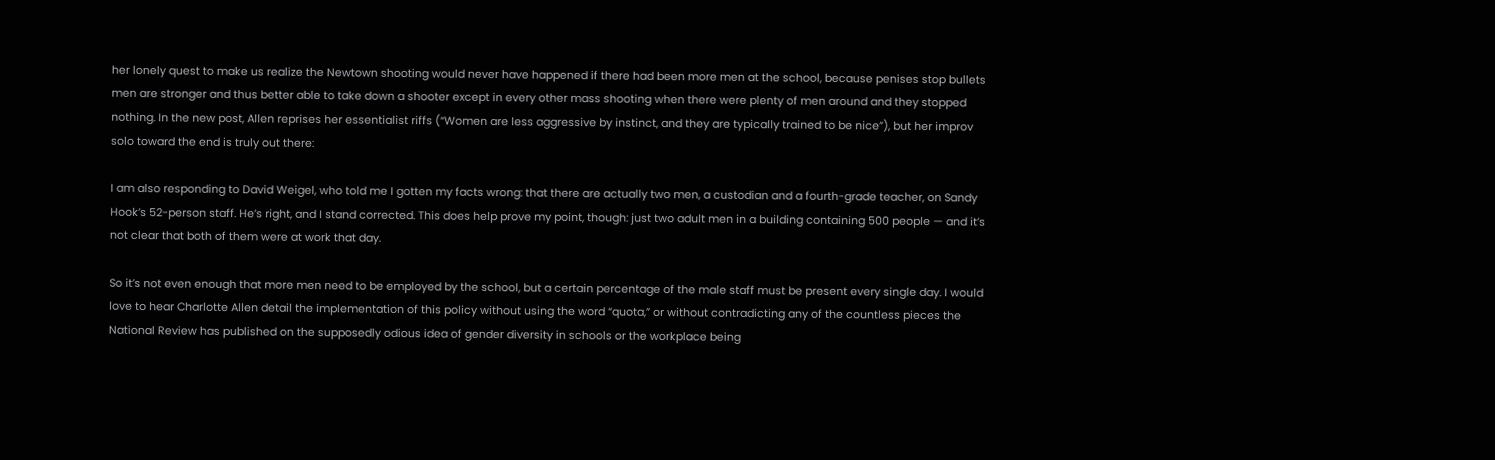her lonely quest to make us realize the Newtown shooting would never have happened if there had been more men at the school, because penises stop bullets men are stronger and thus better able to take down a shooter except in every other mass shooting when there were plenty of men around and they stopped nothing. In the new post, Allen reprises her essentialist riffs (“Women are less aggressive by instinct, and they are typically trained to be nice”), but her improv solo toward the end is truly out there:

I am also responding to David Weigel, who told me I gotten my facts wrong: that there are actually two men, a custodian and a fourth-grade teacher, on Sandy Hook’s 52-person staff. He’s right, and I stand corrected. This does help prove my point, though: just two adult men in a building containing 500 people — and it’s not clear that both of them were at work that day.

So it’s not even enough that more men need to be employed by the school, but a certain percentage of the male staff must be present every single day. I would love to hear Charlotte Allen detail the implementation of this policy without using the word “quota,” or without contradicting any of the countless pieces the National Review has published on the supposedly odious idea of gender diversity in schools or the workplace being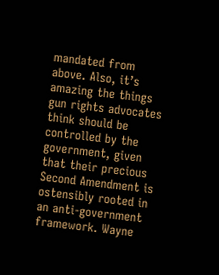mandated from above. Also, it’s amazing the things gun rights advocates think should be controlled by the government, given that their precious Second Amendment is ostensibly rooted in an anti-government framework. Wayne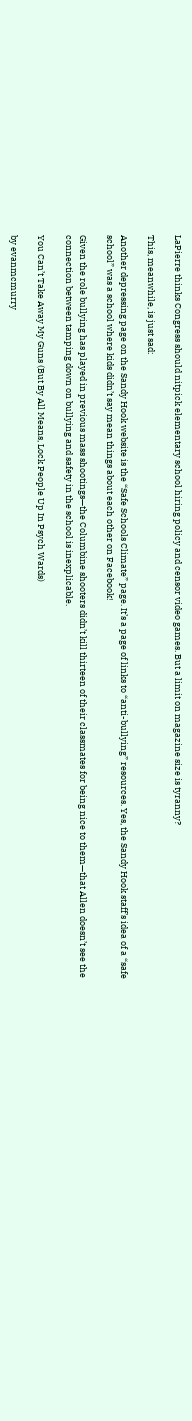LaPierre thinks Congress should nitpick elementary school hiring policy and censor video games. But a limit on magazine size is tyranny?

This, meanwhile, is just sad:

Another depressing page on the Sandy Hook website is the “Safe Schools Climate” page. It’s a page of links to “anti-bullying” resources. Yes, the Sandy Hook staff’s idea of a “safe school” was a school where kids didn’t say mean things about each other on Facebook!

Given the role bullying has played in previous mass shootings—the Columbine shooters didn’t kill thirteen of their classmates for being nice to them—that Allen doesn’t see the connection between tamping down on bullying and safety in the school is inexplicable.

You Can’t Take Away My Guns (But By All Means, Lock People Up In Psych Wards)

by evanmcmurry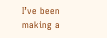I’ve been making a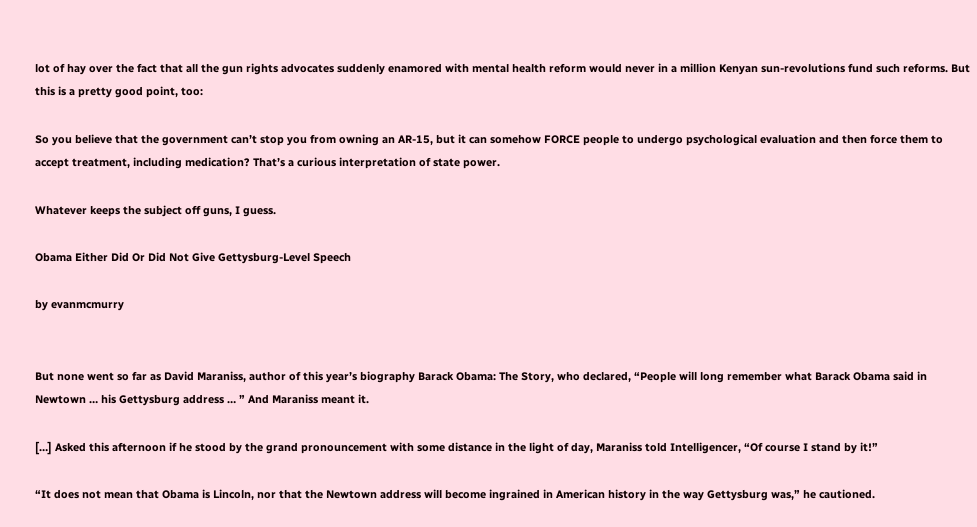lot of hay over the fact that all the gun rights advocates suddenly enamored with mental health reform would never in a million Kenyan sun-revolutions fund such reforms. But this is a pretty good point, too:

So you believe that the government can’t stop you from owning an AR-15, but it can somehow FORCE people to undergo psychological evaluation and then force them to accept treatment, including medication? That’s a curious interpretation of state power.

Whatever keeps the subject off guns, I guess.

Obama Either Did Or Did Not Give Gettysburg-Level Speech

by evanmcmurry


But none went so far as David Maraniss, author of this year’s biography Barack Obama: The Story, who declared, “People will long remember what Barack Obama said in Newtown … his Gettysburg address … ” And Maraniss meant it.

[…] Asked this afternoon if he stood by the grand pronouncement with some distance in the light of day, Maraniss told Intelligencer, “Of course I stand by it!”

“It does not mean that Obama is Lincoln, nor that the Newtown address will become ingrained in American history in the way Gettysburg was,” he cautioned.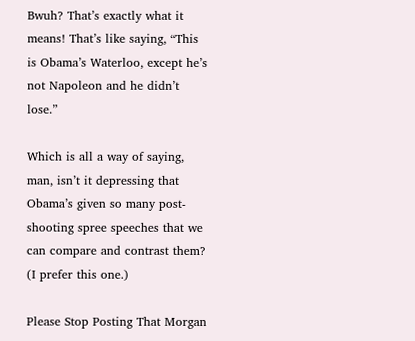Bwuh? That’s exactly what it means! That’s like saying, “This is Obama’s Waterloo, except he’s not Napoleon and he didn’t lose.”

Which is all a way of saying, man, isn’t it depressing that Obama’s given so many post-shooting spree speeches that we can compare and contrast them? (I prefer this one.)

Please Stop Posting That Morgan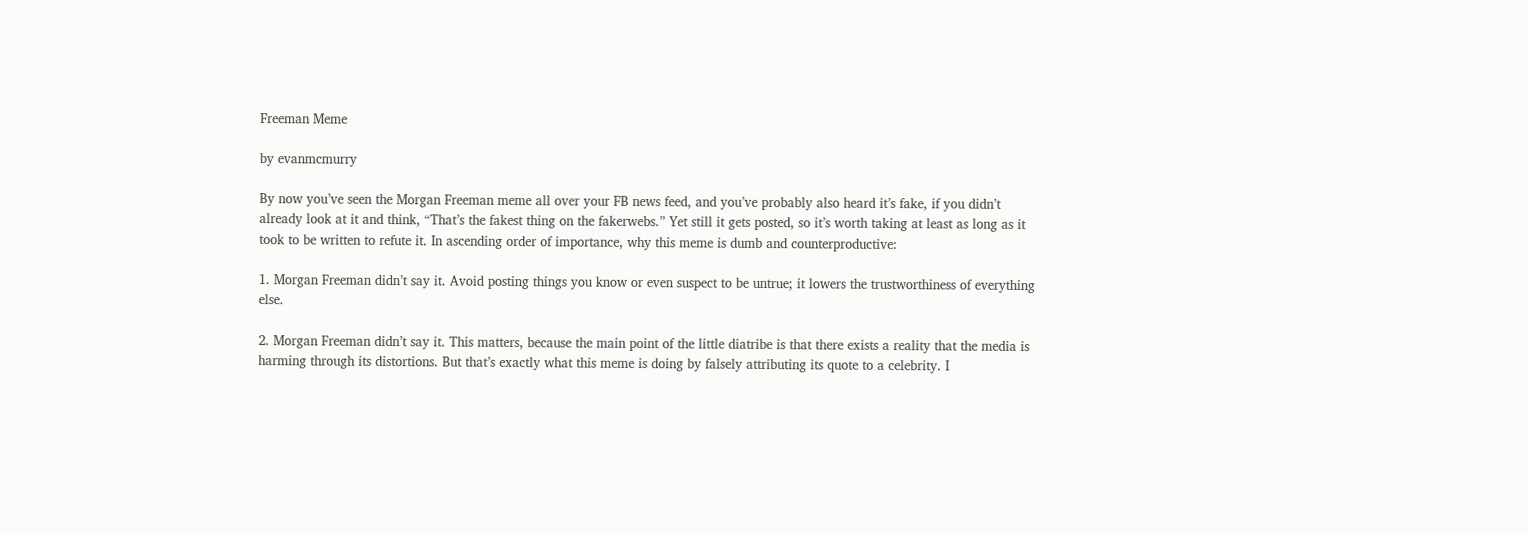Freeman Meme

by evanmcmurry

By now you’ve seen the Morgan Freeman meme all over your FB news feed, and you’ve probably also heard it’s fake, if you didn’t already look at it and think, “That’s the fakest thing on the fakerwebs.” Yet still it gets posted, so it’s worth taking at least as long as it took to be written to refute it. In ascending order of importance, why this meme is dumb and counterproductive:

1. Morgan Freeman didn’t say it. Avoid posting things you know or even suspect to be untrue; it lowers the trustworthiness of everything else.

2. Morgan Freeman didn’t say it. This matters, because the main point of the little diatribe is that there exists a reality that the media is harming through its distortions. But that’s exactly what this meme is doing by falsely attributing its quote to a celebrity. I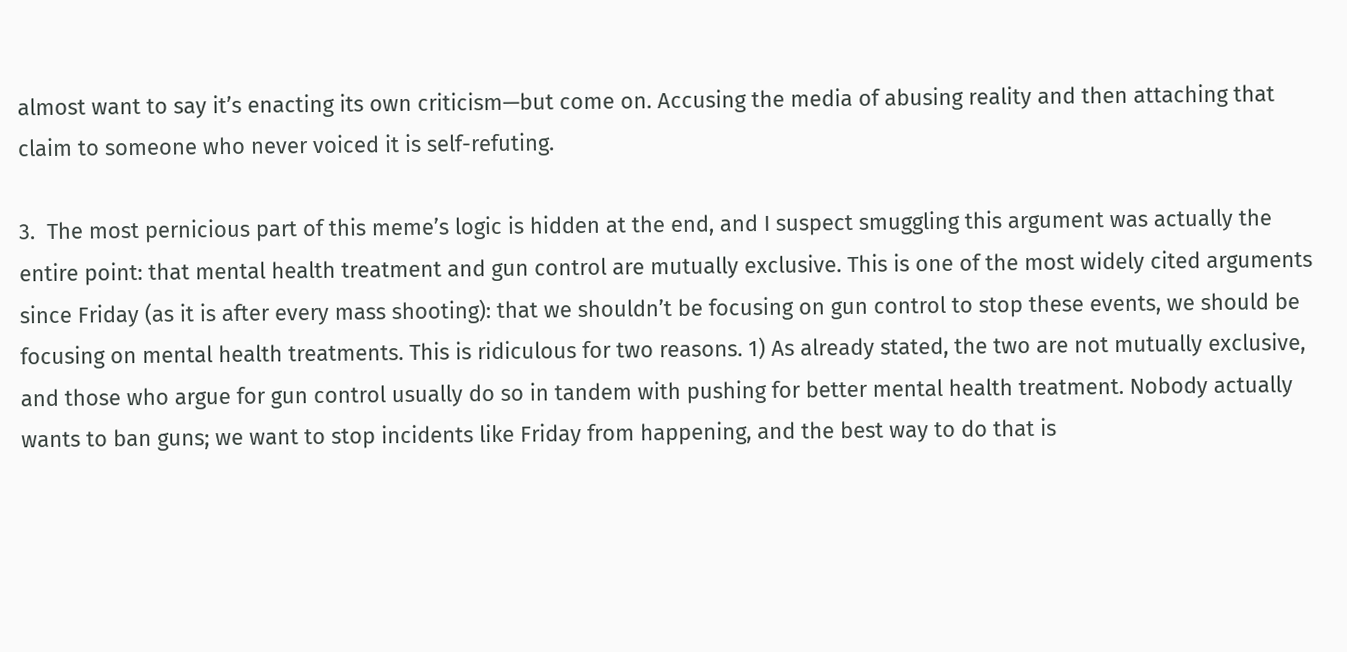almost want to say it’s enacting its own criticism—but come on. Accusing the media of abusing reality and then attaching that claim to someone who never voiced it is self-refuting.

3.  The most pernicious part of this meme’s logic is hidden at the end, and I suspect smuggling this argument was actually the entire point: that mental health treatment and gun control are mutually exclusive. This is one of the most widely cited arguments since Friday (as it is after every mass shooting): that we shouldn’t be focusing on gun control to stop these events, we should be focusing on mental health treatments. This is ridiculous for two reasons. 1) As already stated, the two are not mutually exclusive, and those who argue for gun control usually do so in tandem with pushing for better mental health treatment. Nobody actually wants to ban guns; we want to stop incidents like Friday from happening, and the best way to do that is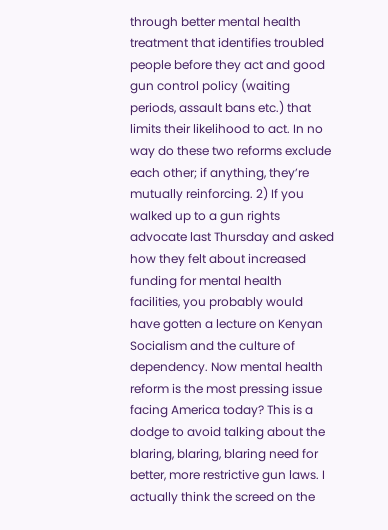through better mental health treatment that identifies troubled people before they act and good gun control policy (waiting periods, assault bans etc.) that limits their likelihood to act. In no way do these two reforms exclude each other; if anything, they’re mutually reinforcing. 2) If you walked up to a gun rights advocate last Thursday and asked how they felt about increased funding for mental health facilities, you probably would have gotten a lecture on Kenyan Socialism and the culture of dependency. Now mental health reform is the most pressing issue facing America today? This is a dodge to avoid talking about the blaring, blaring, blaring need for better, more restrictive gun laws. I actually think the screed on the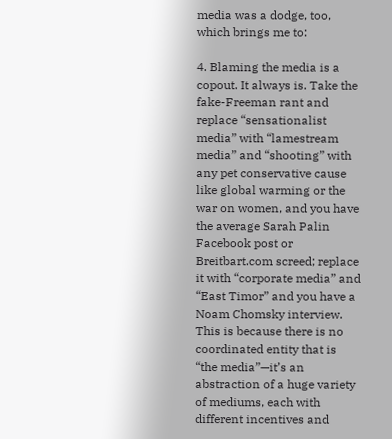media was a dodge, too, which brings me to:

4. Blaming the media is a copout. It always is. Take the fake-Freeman rant and replace “sensationalist media” with “lamestream media” and “shooting” with any pet conservative cause like global warming or the war on women, and you have the average Sarah Palin Facebook post or Breitbart.com screed; replace it with “corporate media” and “East Timor” and you have a Noam Chomsky interview. This is because there is no coordinated entity that is “the media”—it’s an abstraction of a huge variety of mediums, each with different incentives and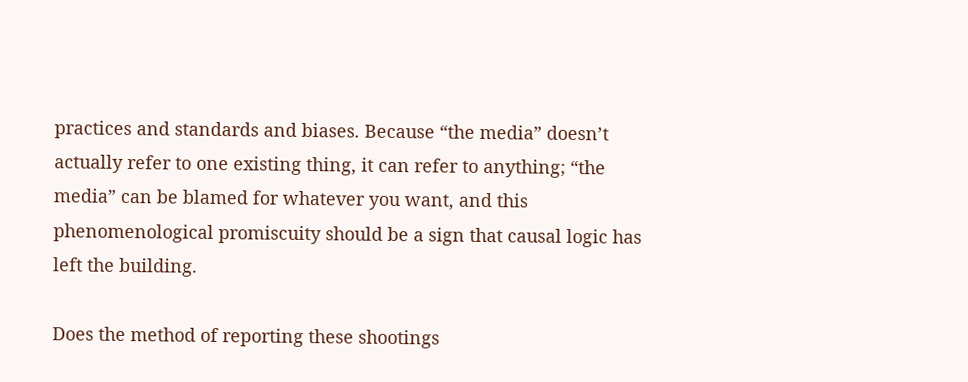practices and standards and biases. Because “the media” doesn’t actually refer to one existing thing, it can refer to anything; “the media” can be blamed for whatever you want, and this phenomenological promiscuity should be a sign that causal logic has left the building.

Does the method of reporting these shootings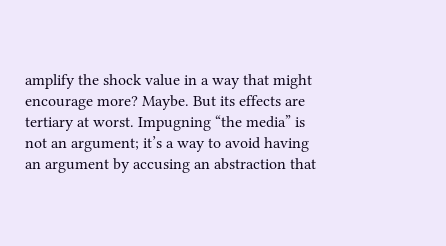amplify the shock value in a way that might encourage more? Maybe. But its effects are tertiary at worst. Impugning “the media” is not an argument; it’s a way to avoid having an argument by accusing an abstraction that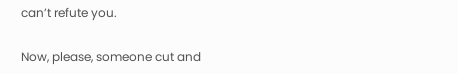can’t refute you.

Now, please, someone cut and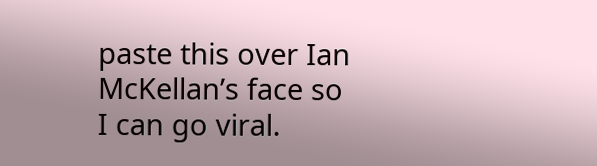paste this over Ian McKellan’s face so I can go viral.